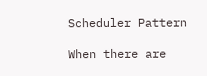Scheduler Pattern

When there are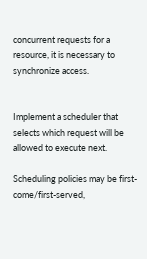concurrent requests for a resource, it is necessary to synchronize access.


Implement a scheduler that selects which request will be allowed to execute next.

Scheduling policies may be first-come/first-served,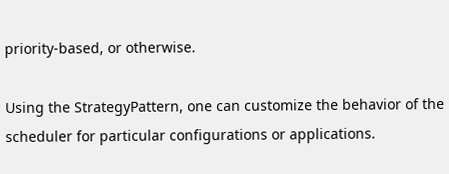priority-based, or otherwise.

Using the StrategyPattern, one can customize the behavior of the scheduler for particular configurations or applications.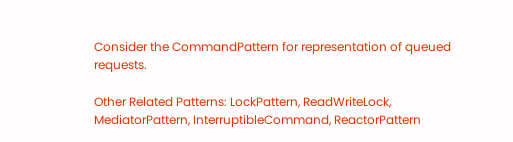Consider the CommandPattern for representation of queued requests.

Other Related Patterns: LockPattern, ReadWriteLock, MediatorPattern, InterruptibleCommand, ReactorPattern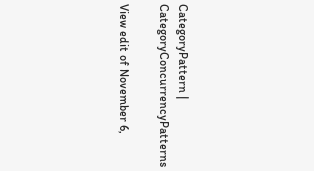CategoryPattern | CategoryConcurrencyPatterns

View edit of November 6,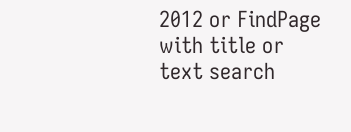2012 or FindPage with title or text search